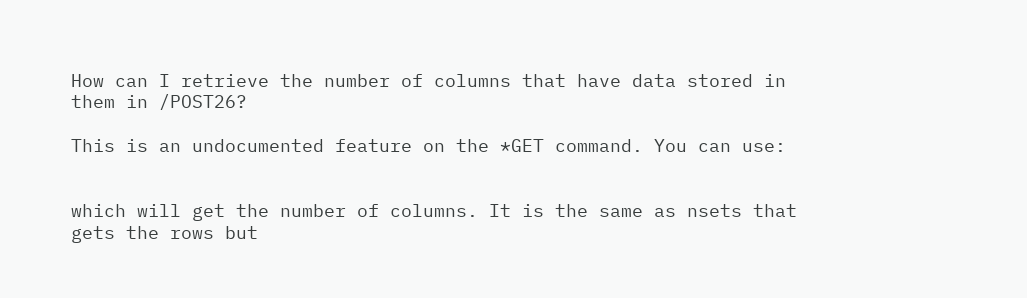How can I retrieve the number of columns that have data stored in them in /POST26?

This is an undocumented feature on the *GET command. You can use:


which will get the number of columns. It is the same as nsets that gets the rows but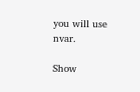you will use nvar.

Show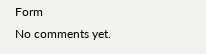Form
No comments yet.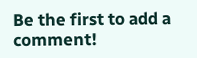Be the first to add a comment!